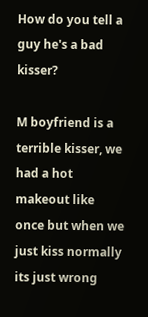How do you tell a guy he's a bad kisser?

M boyfriend is a terrible kisser, we had a hot makeout like once but when we just kiss normally its just wrong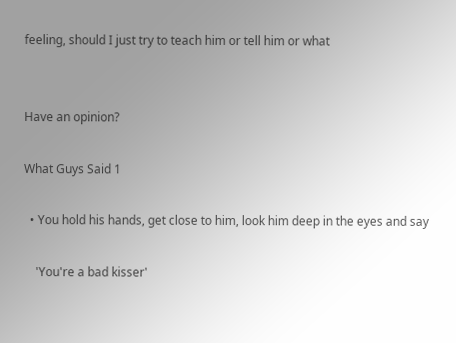feeling, should I just try to teach him or tell him or what


Have an opinion?

What Guys Said 1

  • You hold his hands, get close to him, look him deep in the eyes and say

    'You're a bad kisser'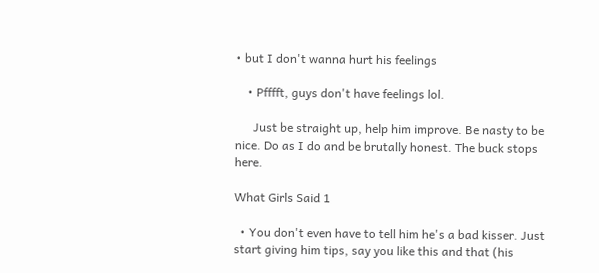• but I don't wanna hurt his feelings

    • Pfffft, guys don't have feelings lol.

      Just be straight up, help him improve. Be nasty to be nice. Do as I do and be brutally honest. The buck stops here.

What Girls Said 1

  • You don't even have to tell him he's a bad kisser. Just start giving him tips, say you like this and that (his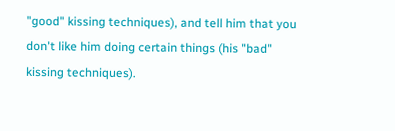"good" kissing techniques), and tell him that you don't like him doing certain things (his "bad" kissing techniques).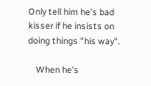Only tell him he's bad kisser if he insists on doing things "his way".

    When he's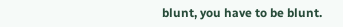blunt, you have to be blunt.